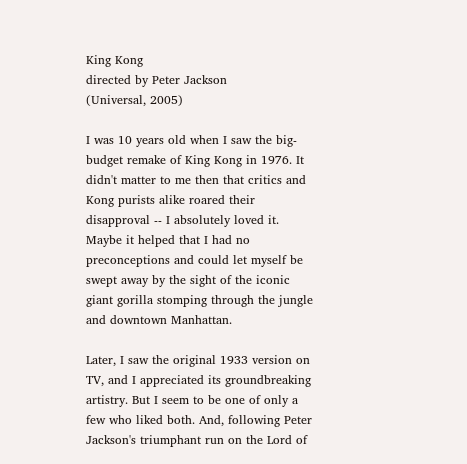King Kong
directed by Peter Jackson
(Universal, 2005)

I was 10 years old when I saw the big-budget remake of King Kong in 1976. It didn't matter to me then that critics and Kong purists alike roared their disapproval -- I absolutely loved it. Maybe it helped that I had no preconceptions and could let myself be swept away by the sight of the iconic giant gorilla stomping through the jungle and downtown Manhattan.

Later, I saw the original 1933 version on TV, and I appreciated its groundbreaking artistry. But I seem to be one of only a few who liked both. And, following Peter Jackson's triumphant run on the Lord of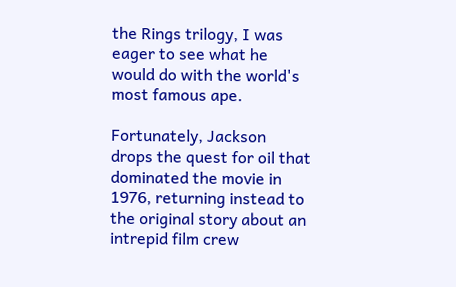the Rings trilogy, I was eager to see what he would do with the world's most famous ape.

Fortunately, Jackson drops the quest for oil that dominated the movie in 1976, returning instead to the original story about an intrepid film crew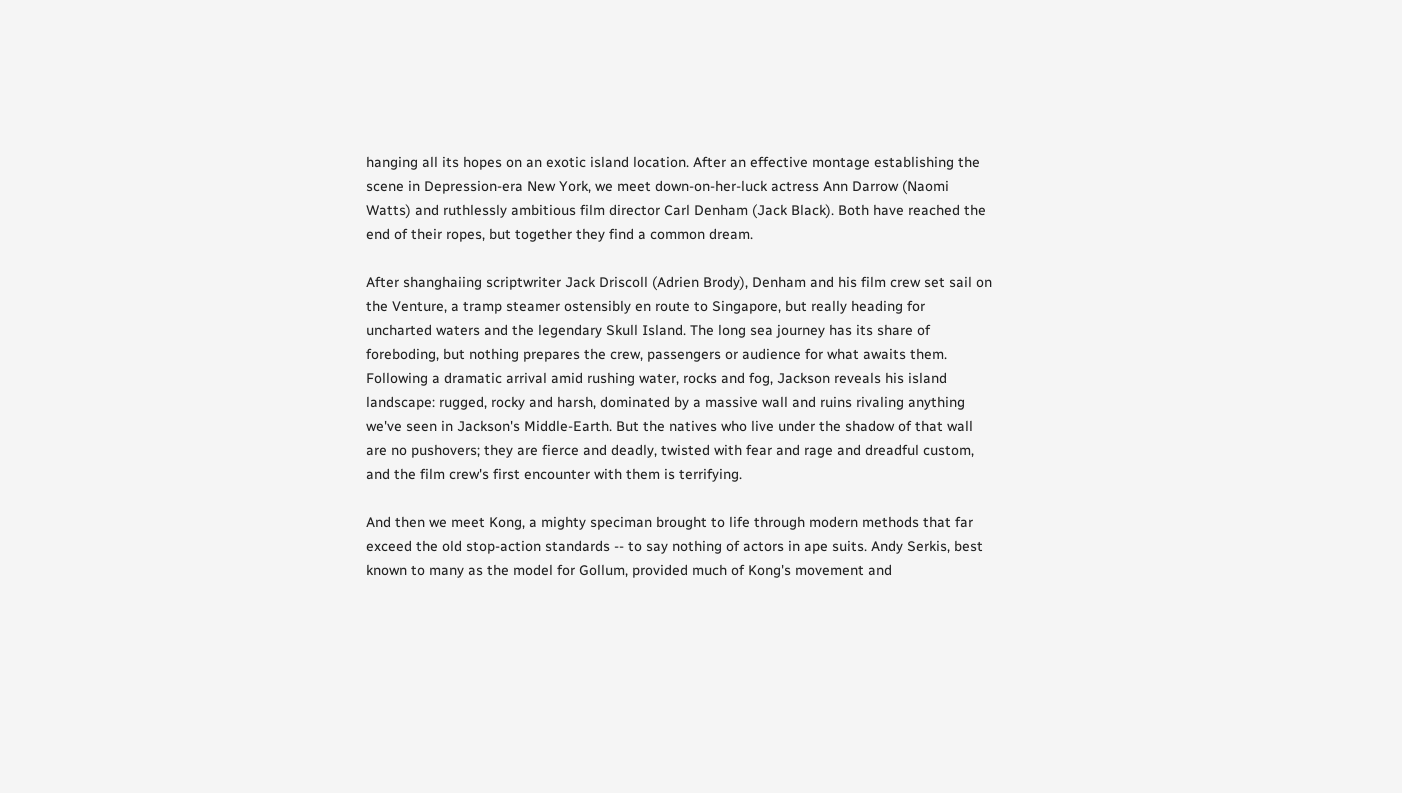hanging all its hopes on an exotic island location. After an effective montage establishing the scene in Depression-era New York, we meet down-on-her-luck actress Ann Darrow (Naomi Watts) and ruthlessly ambitious film director Carl Denham (Jack Black). Both have reached the end of their ropes, but together they find a common dream.

After shanghaiing scriptwriter Jack Driscoll (Adrien Brody), Denham and his film crew set sail on the Venture, a tramp steamer ostensibly en route to Singapore, but really heading for uncharted waters and the legendary Skull Island. The long sea journey has its share of foreboding, but nothing prepares the crew, passengers or audience for what awaits them. Following a dramatic arrival amid rushing water, rocks and fog, Jackson reveals his island landscape: rugged, rocky and harsh, dominated by a massive wall and ruins rivaling anything we've seen in Jackson's Middle-Earth. But the natives who live under the shadow of that wall are no pushovers; they are fierce and deadly, twisted with fear and rage and dreadful custom, and the film crew's first encounter with them is terrifying.

And then we meet Kong, a mighty speciman brought to life through modern methods that far exceed the old stop-action standards -- to say nothing of actors in ape suits. Andy Serkis, best known to many as the model for Gollum, provided much of Kong's movement and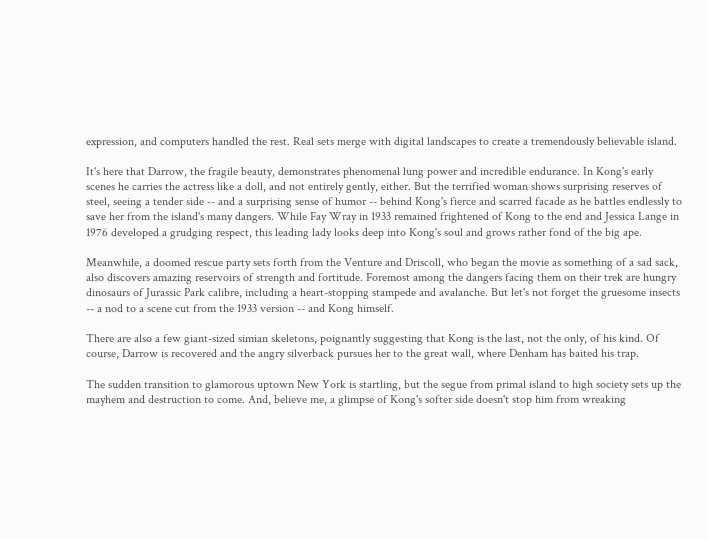expression, and computers handled the rest. Real sets merge with digital landscapes to create a tremendously believable island.

It's here that Darrow, the fragile beauty, demonstrates phenomenal lung power and incredible endurance. In Kong's early scenes he carries the actress like a doll, and not entirely gently, either. But the terrified woman shows surprising reserves of steel, seeing a tender side -- and a surprising sense of humor -- behind Kong's fierce and scarred facade as he battles endlessly to save her from the island's many dangers. While Fay Wray in 1933 remained frightened of Kong to the end and Jessica Lange in 1976 developed a grudging respect, this leading lady looks deep into Kong's soul and grows rather fond of the big ape.

Meanwhile, a doomed rescue party sets forth from the Venture and Driscoll, who began the movie as something of a sad sack, also discovers amazing reservoirs of strength and fortitude. Foremost among the dangers facing them on their trek are hungry dinosaurs of Jurassic Park calibre, including a heart-stopping stampede and avalanche. But let's not forget the gruesome insects -- a nod to a scene cut from the 1933 version -- and Kong himself.

There are also a few giant-sized simian skeletons, poignantly suggesting that Kong is the last, not the only, of his kind. Of course, Darrow is recovered and the angry silverback pursues her to the great wall, where Denham has baited his trap.

The sudden transition to glamorous uptown New York is startling, but the segue from primal island to high society sets up the mayhem and destruction to come. And, believe me, a glimpse of Kong's softer side doesn't stop him from wreaking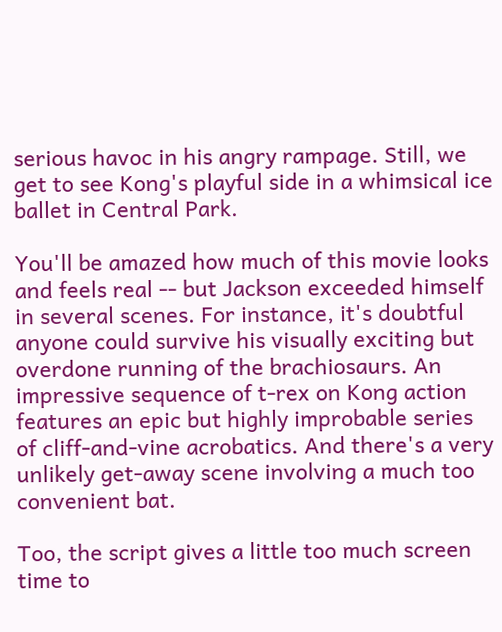serious havoc in his angry rampage. Still, we get to see Kong's playful side in a whimsical ice ballet in Central Park.

You'll be amazed how much of this movie looks and feels real -- but Jackson exceeded himself in several scenes. For instance, it's doubtful anyone could survive his visually exciting but overdone running of the brachiosaurs. An impressive sequence of t-rex on Kong action features an epic but highly improbable series of cliff-and-vine acrobatics. And there's a very unlikely get-away scene involving a much too convenient bat.

Too, the script gives a little too much screen time to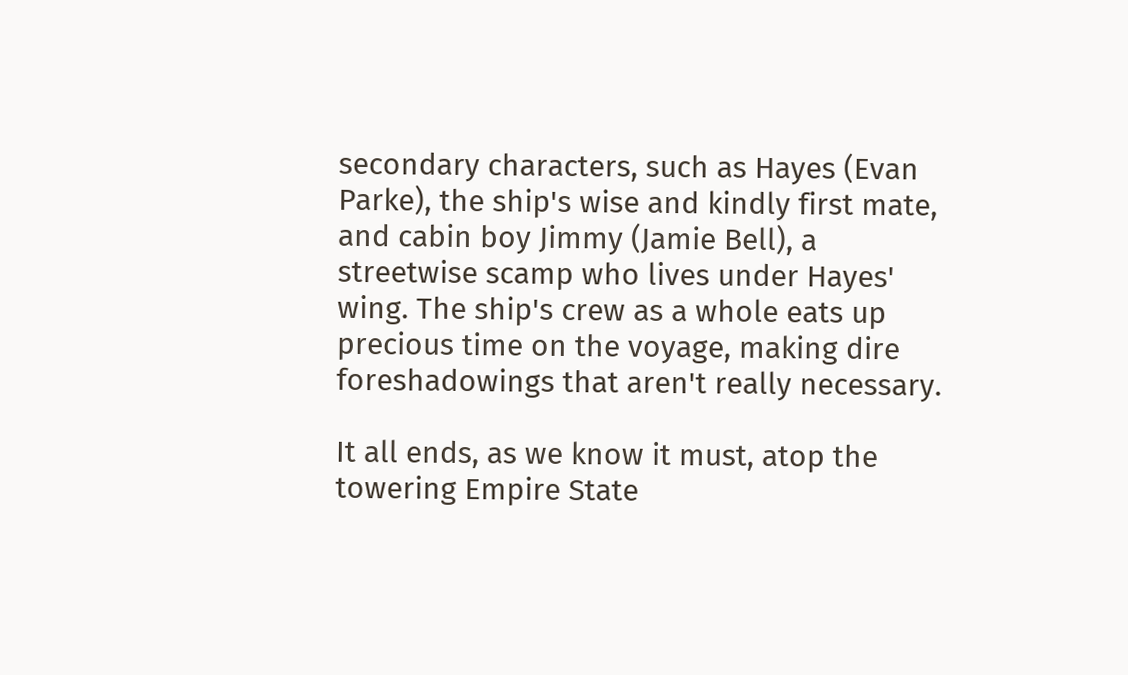secondary characters, such as Hayes (Evan Parke), the ship's wise and kindly first mate, and cabin boy Jimmy (Jamie Bell), a streetwise scamp who lives under Hayes' wing. The ship's crew as a whole eats up precious time on the voyage, making dire foreshadowings that aren't really necessary.

It all ends, as we know it must, atop the towering Empire State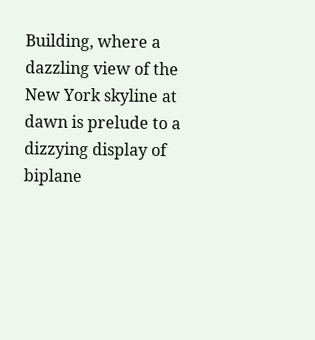Building, where a dazzling view of the New York skyline at dawn is prelude to a dizzying display of biplane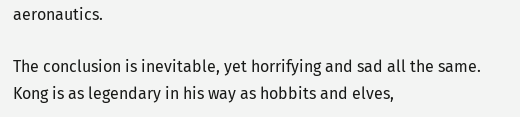aeronautics.

The conclusion is inevitable, yet horrifying and sad all the same. Kong is as legendary in his way as hobbits and elves,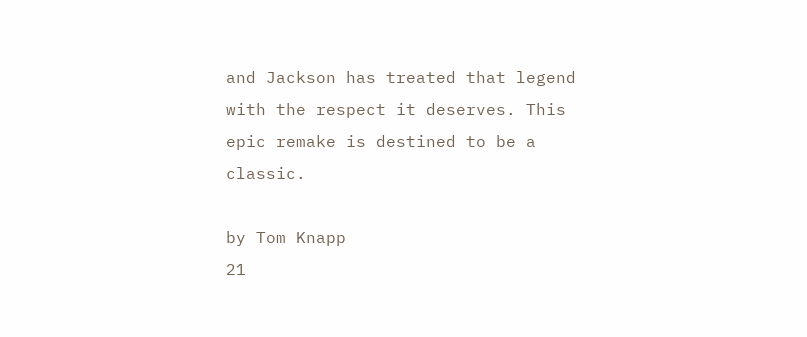and Jackson has treated that legend with the respect it deserves. This epic remake is destined to be a classic.

by Tom Knapp
21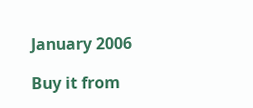January 2006

Buy it from